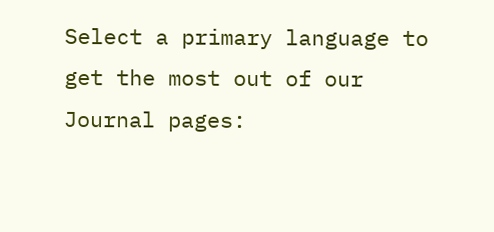Select a primary language to get the most out of our Journal pages: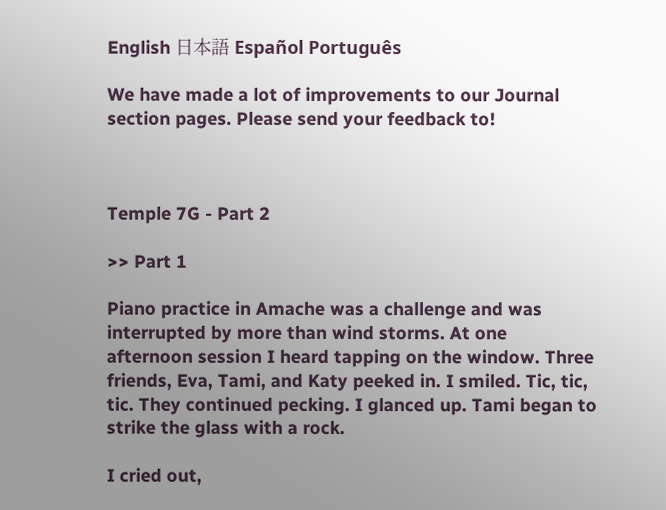English 日本語 Español Português

We have made a lot of improvements to our Journal section pages. Please send your feedback to!



Temple 7G - Part 2

>> Part 1

Piano practice in Amache was a challenge and was interrupted by more than wind storms. At one afternoon session I heard tapping on the window. Three friends, Eva, Tami, and Katy peeked in. I smiled. Tic, tic, tic. They continued pecking. I glanced up. Tami began to strike the glass with a rock.

I cried out,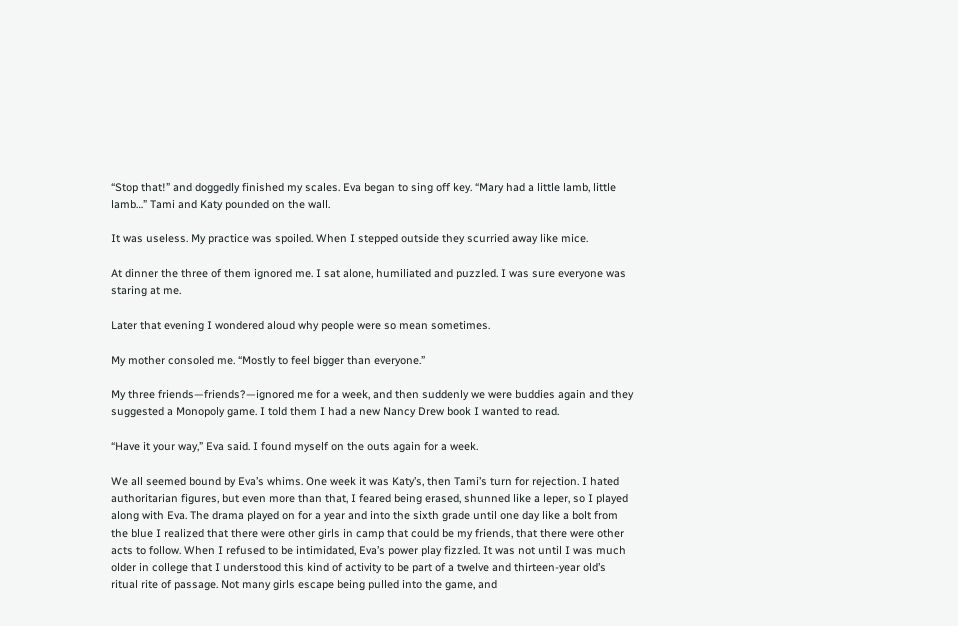“Stop that!” and doggedly finished my scales. Eva began to sing off key. “Mary had a little lamb, little lamb…” Tami and Katy pounded on the wall.

It was useless. My practice was spoiled. When I stepped outside they scurried away like mice.

At dinner the three of them ignored me. I sat alone, humiliated and puzzled. I was sure everyone was staring at me.

Later that evening I wondered aloud why people were so mean sometimes.

My mother consoled me. “Mostly to feel bigger than everyone.”

My three friends—friends?—ignored me for a week, and then suddenly we were buddies again and they suggested a Monopoly game. I told them I had a new Nancy Drew book I wanted to read.

“Have it your way,” Eva said. I found myself on the outs again for a week.

We all seemed bound by Eva’s whims. One week it was Katy’s, then Tami’s turn for rejection. I hated authoritarian figures, but even more than that, I feared being erased, shunned like a leper, so I played along with Eva. The drama played on for a year and into the sixth grade until one day like a bolt from the blue I realized that there were other girls in camp that could be my friends, that there were other acts to follow. When I refused to be intimidated, Eva’s power play fizzled. It was not until I was much older in college that I understood this kind of activity to be part of a twelve and thirteen-year old’s ritual rite of passage. Not many girls escape being pulled into the game, and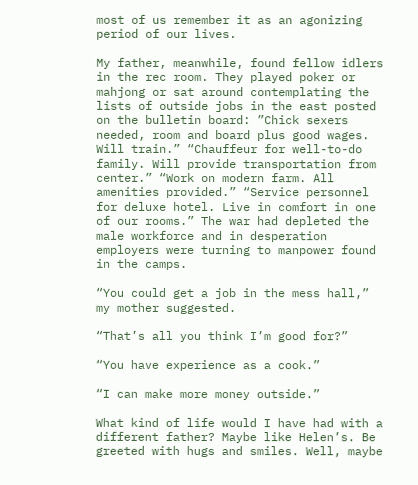most of us remember it as an agonizing period of our lives.

My father, meanwhile, found fellow idlers in the rec room. They played poker or mahjong or sat around contemplating the lists of outside jobs in the east posted on the bulletin board: ”Chick sexers needed, room and board plus good wages. Will train.” “Chauffeur for well-to-do family. Will provide transportation from center.” “Work on modern farm. All amenities provided.” “Service personnel for deluxe hotel. Live in comfort in one of our rooms.” The war had depleted the male workforce and in desperation employers were turning to manpower found in the camps.

“You could get a job in the mess hall,” my mother suggested.

“That’s all you think I’m good for?”

“You have experience as a cook.”

“I can make more money outside.”

What kind of life would I have had with a different father? Maybe like Helen’s. Be greeted with hugs and smiles. Well, maybe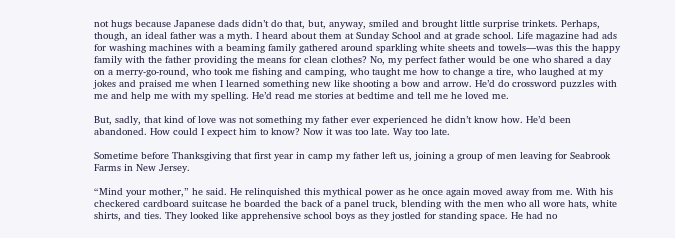not hugs because Japanese dads didn’t do that, but, anyway, smiled and brought little surprise trinkets. Perhaps, though, an ideal father was a myth. I heard about them at Sunday School and at grade school. Life magazine had ads for washing machines with a beaming family gathered around sparkling white sheets and towels—was this the happy family with the father providing the means for clean clothes? No, my perfect father would be one who shared a day on a merry-go-round, who took me fishing and camping, who taught me how to change a tire, who laughed at my jokes and praised me when I learned something new like shooting a bow and arrow. He’d do crossword puzzles with me and help me with my spelling. He’d read me stories at bedtime and tell me he loved me.

But, sadly, that kind of love was not something my father ever experienced he didn’t know how. He’d been abandoned. How could I expect him to know? Now it was too late. Way too late.

Sometime before Thanksgiving that first year in camp my father left us, joining a group of men leaving for Seabrook Farms in New Jersey.

“Mind your mother,” he said. He relinquished this mythical power as he once again moved away from me. With his checkered cardboard suitcase he boarded the back of a panel truck, blending with the men who all wore hats, white shirts, and ties. They looked like apprehensive school boys as they jostled for standing space. He had no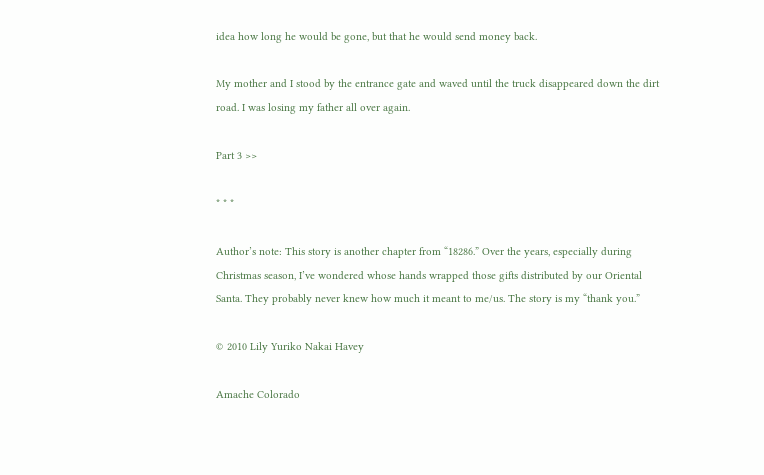idea how long he would be gone, but that he would send money back.

My mother and I stood by the entrance gate and waved until the truck disappeared down the dirt road. I was losing my father all over again.

Part 3 >>

* * *

Author’s note: This story is another chapter from “18286.” Over the years, especially during Christmas season, I’ve wondered whose hands wrapped those gifts distributed by our Oriental Santa. They probably never knew how much it meant to me/us. The story is my “thank you.”

© 2010 Lily Yuriko Nakai Havey

Amache Colorado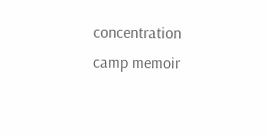concentration camp memoir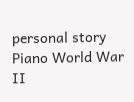personal story Piano World War II